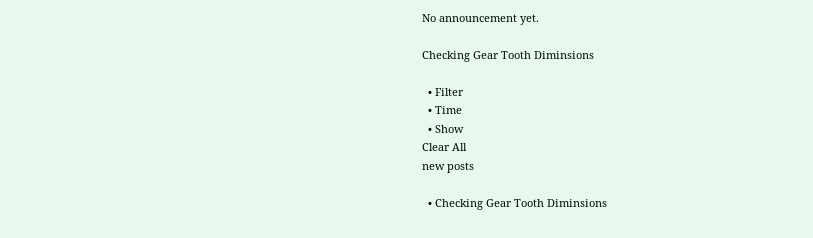No announcement yet.

Checking Gear Tooth Diminsions

  • Filter
  • Time
  • Show
Clear All
new posts

  • Checking Gear Tooth Diminsions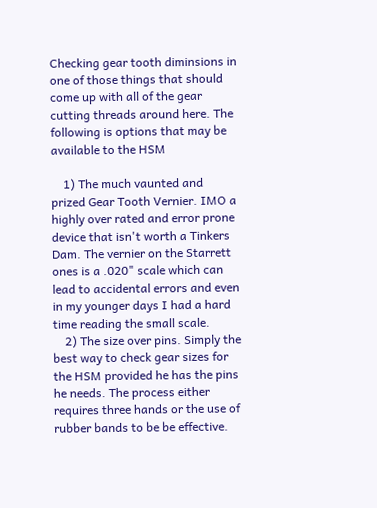Checking gear tooth diminsions in one of those things that should come up with all of the gear cutting threads around here. The following is options that may be available to the HSM

    1) The much vaunted and prized Gear Tooth Vernier. IMO a highly over rated and error prone device that isn't worth a Tinkers Dam. The vernier on the Starrett ones is a .020" scale which can lead to accidental errors and even in my younger days I had a hard time reading the small scale.
    2) The size over pins. Simply the best way to check gear sizes for the HSM provided he has the pins he needs. The process either requires three hands or the use of rubber bands to be be effective.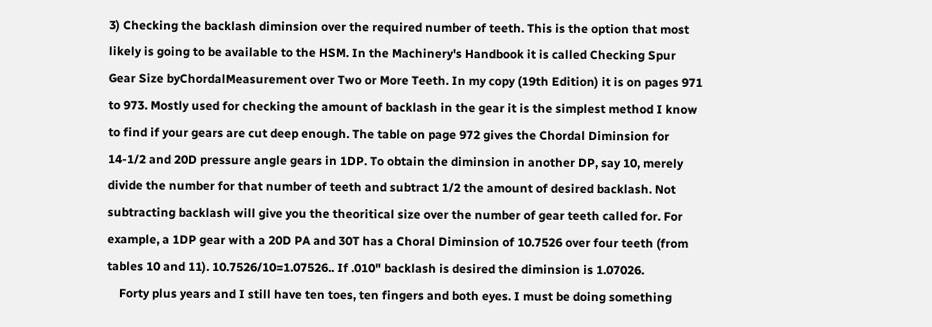3) Checking the backlash diminsion over the required number of teeth. This is the option that most likely is going to be available to the HSM. In the Machinery's Handbook it is called Checking Spur Gear Size byChordalMeasurement over Two or More Teeth. In my copy (19th Edition) it is on pages 971 to 973. Mostly used for checking the amount of backlash in the gear it is the simplest method I know to find if your gears are cut deep enough. The table on page 972 gives the Chordal Diminsion for 14-1/2 and 20D pressure angle gears in 1DP. To obtain the diminsion in another DP, say 10, merely divide the number for that number of teeth and subtract 1/2 the amount of desired backlash. Not subtracting backlash will give you the theoritical size over the number of gear teeth called for. For example, a 1DP gear with a 20D PA and 30T has a Choral Diminsion of 10.7526 over four teeth (from tables 10 and 11). 10.7526/10=1.07526.. If .010" backlash is desired the diminsion is 1.07026.
    Forty plus years and I still have ten toes, ten fingers and both eyes. I must be doing something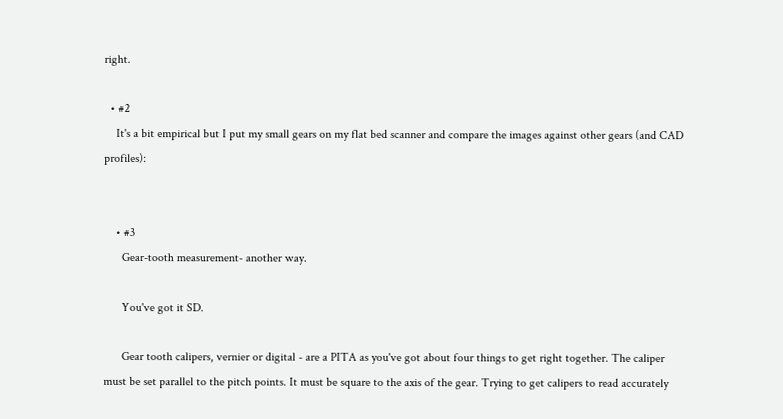right.

  • #2
    It's a bit empirical but I put my small gears on my flat bed scanner and compare the images against other gears (and CAD profiles):


    • #3
      Gear-tooth measurement- another way.

      You've got it SD.

      Gear tooth calipers, vernier or digital - are a PITA as you've got about four things to get right together. The caliper must be set parallel to the pitch points. It must be square to the axis of the gear. Trying to get calipers to read accurately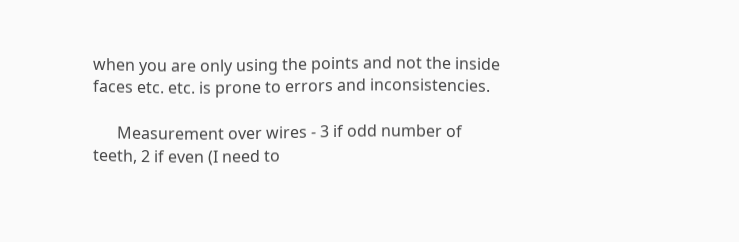when you are only using the points and not the inside faces etc. etc. is prone to errors and inconsistencies.

      Measurement over wires - 3 if odd number of teeth, 2 if even (I need to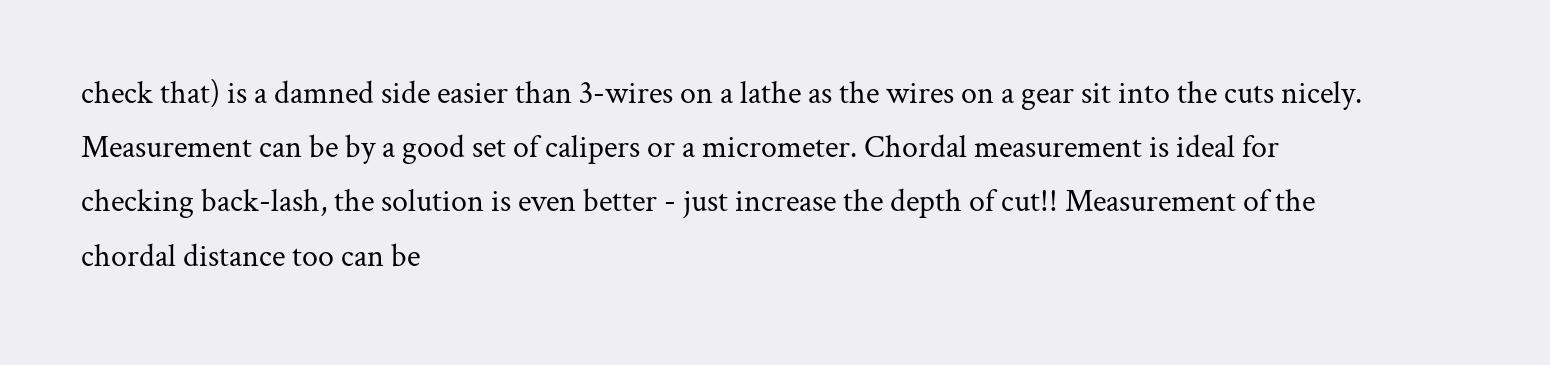check that) is a damned side easier than 3-wires on a lathe as the wires on a gear sit into the cuts nicely. Measurement can be by a good set of calipers or a micrometer. Chordal measurement is ideal for checking back-lash, the solution is even better - just increase the depth of cut!! Measurement of the chordal distance too can be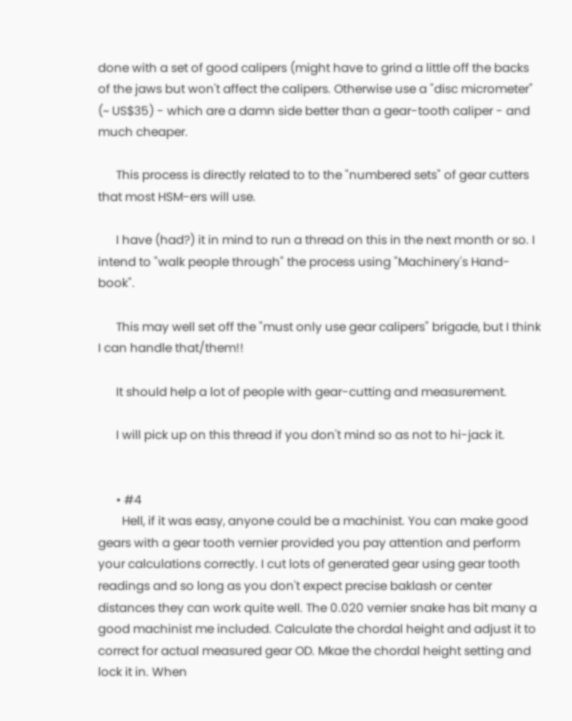done with a set of good calipers (might have to grind a little off the backs of the jaws but won't affect the calipers. Otherwise use a "disc micrometer" (~ US$35) - which are a damn side better than a gear-tooth caliper - and much cheaper.

      This process is directly related to to the "numbered sets" of gear cutters that most HSM-ers will use.

      I have (had?) it in mind to run a thread on this in the next month or so. I intend to "walk people through" the process using "Machinery's Hand-book".

      This may well set off the "must only use gear calipers" brigade, but I think I can handle that/them!!

      It should help a lot of people with gear-cutting and measurement.

      I will pick up on this thread if you don't mind so as not to hi-jack it.


      • #4
        Hell, if it was easy, anyone could be a machinist. You can make good gears with a gear tooth vernier provided you pay attention and perform your calculations correctly. I cut lots of generated gear using gear tooth readings and so long as you don't expect precise baklash or center distances they can work quite well. The 0.020 vernier snake has bit many a good machinist me included. Calculate the chordal height and adjust it to correct for actual measured gear OD. Mkae the chordal height setting and lock it in. When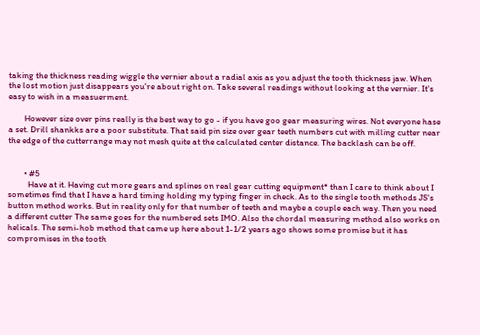taking the thickness reading wiggle the vernier about a radial axis as you adjust the tooth thickness jaw. When the lost motion just disappears you're about right on. Take several readings without looking at the vernier. It's easy to wish in a measuerment.

        However size over pins really is the best way to go - if you have goo gear measuring wires. Not everyone hase a set. Drill shankks are a poor substitute. That said pin size over gear teeth numbers cut with milling cutter near the edge of the cutterrange may not mesh quite at the calculated center distance. The backlash can be off.


        • #5
          Have at it. Having cut more gears and splines on real gear cutting equipment* than I care to think about I sometimes find that I have a hard timing holding my typing finger in check. As to the single tooth methods JS's button method works. But in reality only for that number of teeth and maybe a couple each way. Then you need a different cutter The same goes for the numbered sets IMO. Also the chordal measuring method also works on helicals. The semi-hob method that came up here about 1-1/2 years ago shows some promise but it has compromises in the tooth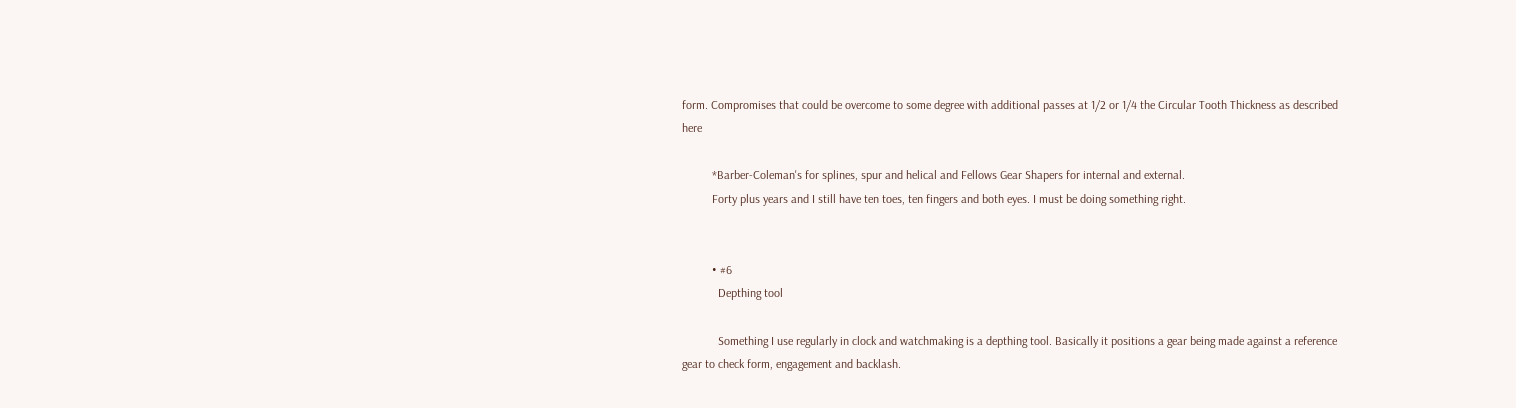form. Compromises that could be overcome to some degree with additional passes at 1/2 or 1/4 the Circular Tooth Thickness as described here

          *Barber-Coleman's for splines, spur and helical and Fellows Gear Shapers for internal and external.
          Forty plus years and I still have ten toes, ten fingers and both eyes. I must be doing something right.


          • #6
            Depthing tool

            Something I use regularly in clock and watchmaking is a depthing tool. Basically it positions a gear being made against a reference gear to check form, engagement and backlash.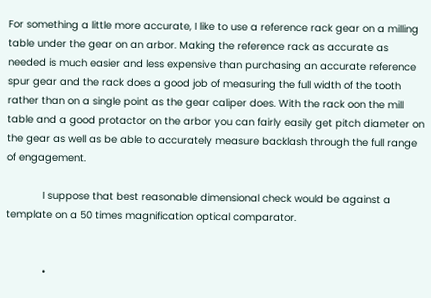For something a little more accurate, I like to use a reference rack gear on a milling table under the gear on an arbor. Making the reference rack as accurate as needed is much easier and less expensive than purchasing an accurate reference spur gear and the rack does a good job of measuring the full width of the tooth rather than on a single point as the gear caliper does. With the rack oon the mill table and a good protactor on the arbor you can fairly easily get pitch diameter on the gear as well as be able to accurately measure backlash through the full range of engagement.

            I suppose that best reasonable dimensional check would be against a template on a 50 times magnification optical comparator.


            •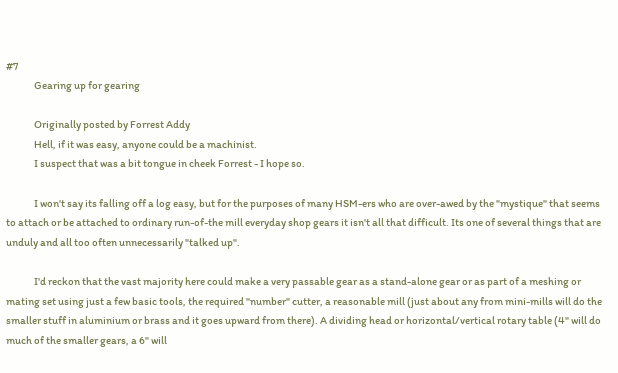#7
              Gearing up for gearing

              Originally posted by Forrest Addy
              Hell, if it was easy, anyone could be a machinist.
              I suspect that was a bit tongue in cheek Forrest - I hope so.

              I won't say its falling off a log easy, but for the purposes of many HSM-ers who are over-awed by the "mystique" that seems to attach or be attached to ordinary run-of-the mill everyday shop gears it isn't all that difficult. Its one of several things that are unduly and all too often unnecessarily "talked up".

              I'd reckon that the vast majority here could make a very passable gear as a stand-alone gear or as part of a meshing or mating set using just a few basic tools, the required "number" cutter, a reasonable mill (just about any from mini-mills will do the smaller stuff in aluminium or brass and it goes upward from there). A dividing head or horizontal/vertical rotary table (4" will do much of the smaller gears, a 6" will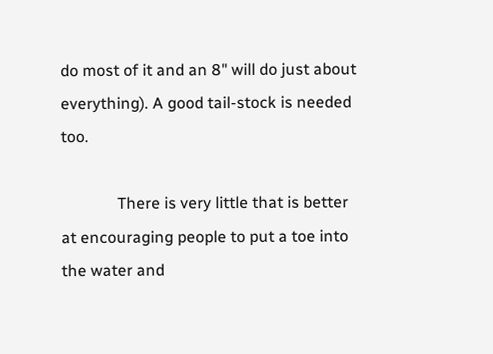do most of it and an 8" will do just about everything). A good tail-stock is needed too.

              There is very little that is better at encouraging people to put a toe into the water and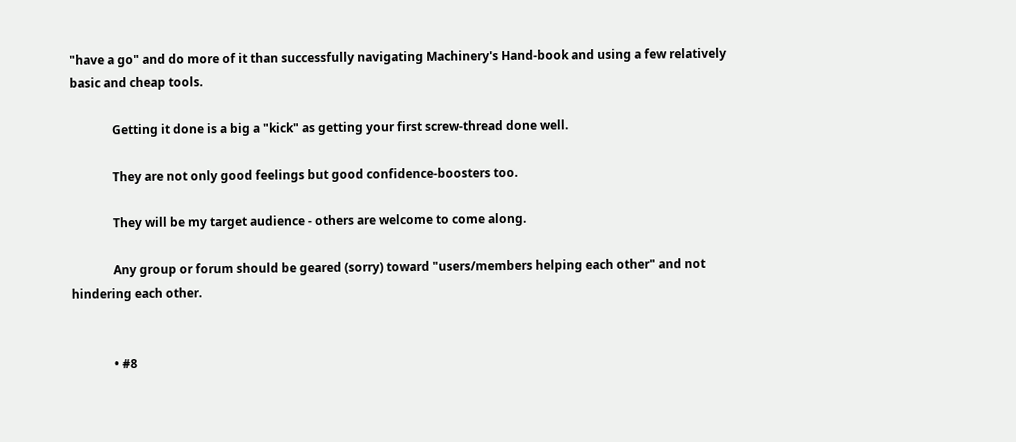"have a go" and do more of it than successfully navigating Machinery's Hand-book and using a few relatively basic and cheap tools.

              Getting it done is a big a "kick" as getting your first screw-thread done well.

              They are not only good feelings but good confidence-boosters too.

              They will be my target audience - others are welcome to come along.

              Any group or forum should be geared (sorry) toward "users/members helping each other" and not hindering each other.


              • #8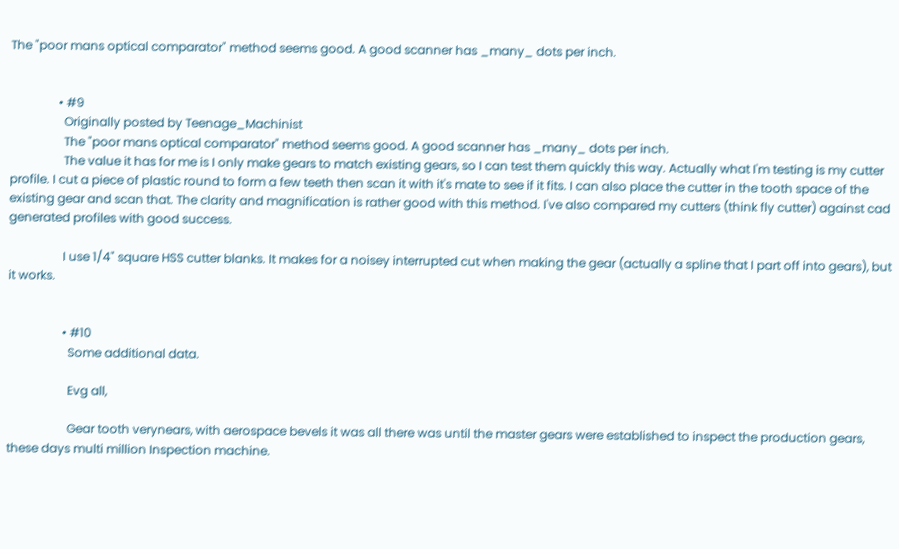The "poor mans optical comparator" method seems good. A good scanner has _many_ dots per inch.


                • #9
                  Originally posted by Teenage_Machinist
                  The "poor mans optical comparator" method seems good. A good scanner has _many_ dots per inch.
                  The value it has for me is I only make gears to match existing gears, so I can test them quickly this way. Actually what I'm testing is my cutter profile. I cut a piece of plastic round to form a few teeth then scan it with it's mate to see if it fits. I can also place the cutter in the tooth space of the existing gear and scan that. The clarity and magnification is rather good with this method. I've also compared my cutters (think fly cutter) against cad generated profiles with good success.

                  I use 1/4" square HSS cutter blanks. It makes for a noisey interrupted cut when making the gear (actually a spline that I part off into gears), but it works.


                  • #10
                    Some additional data.

                    Evg all,

                    Gear tooth verynears, with aerospace bevels it was all there was until the master gears were established to inspect the production gears, these days multi million Inspection machine.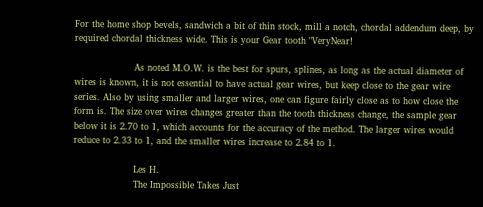For the home shop bevels, sandwich a bit of thin stock, mill a notch, chordal addendum deep, by required chordal thickness wide. This is your Gear tooth "VeryNear!

                    As noted M.O.W. is the best for spurs, splines, as long as the actual diameter of wires is known, it is not essential to have actual gear wires, but keep close to the gear wire series. Also by using smaller and larger wires, one can figure fairly close as to how close the form is. The size over wires changes greater than the tooth thickness change, the sample gear below it is 2.70 to 1, which accounts for the accuracy of the method. The larger wires would reduce to 2.33 to 1, and the smaller wires increase to 2.84 to 1.

                    Les H.
                    The Impossible Takes Just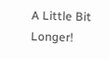A Little Bit Longer!